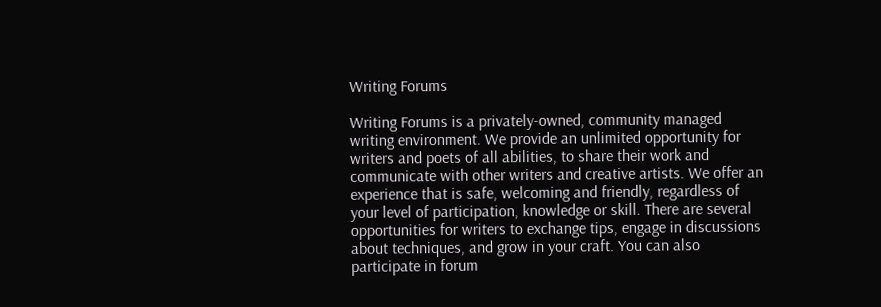Writing Forums

Writing Forums is a privately-owned, community managed writing environment. We provide an unlimited opportunity for writers and poets of all abilities, to share their work and communicate with other writers and creative artists. We offer an experience that is safe, welcoming and friendly, regardless of your level of participation, knowledge or skill. There are several opportunities for writers to exchange tips, engage in discussions about techniques, and grow in your craft. You can also participate in forum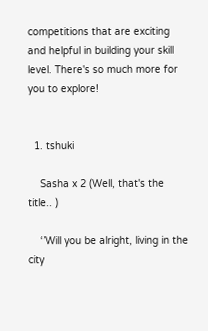competitions that are exciting and helpful in building your skill level. There's so much more for you to explore!


  1. tshuki

    Sasha x 2 (Well, that's the title.. )

    ‘’Will you be alright, living in the city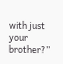with just your brother?’’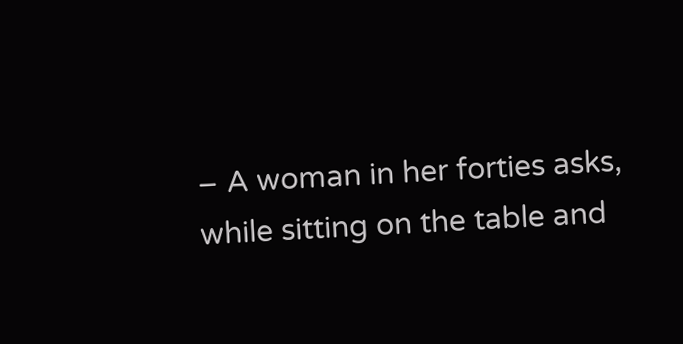– A woman in her forties asks, while sitting on the table and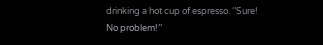drinking a hot cup of espresso. ‘’Sure! No problem!’’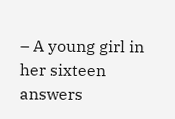– A young girl in her sixteen answers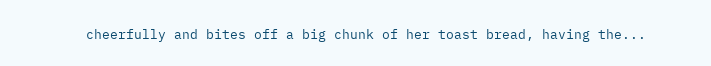cheerfully and bites off a big chunk of her toast bread, having the...